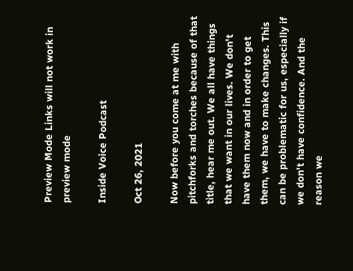Preview Mode Links will not work in preview mode

Inside Voice Podcast

Oct 26, 2021

Now before you come at me with pitchforks and torches because of that title, hear me out. We all have things that we want in our lives. We don't have them now and in order to get them, we have to make changes. This can be problematic for us, especially if we don't have confidence. And the reason we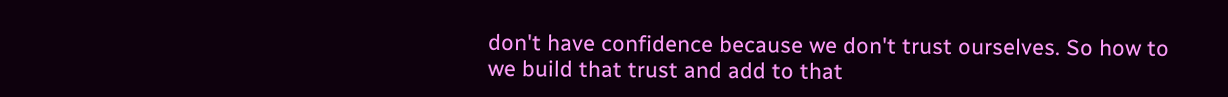don't have confidence because we don't trust ourselves. So how to we build that trust and add to that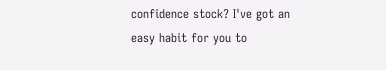confidence stock? I've got an easy habit for you to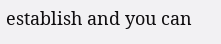establish and you can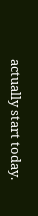actually start today.